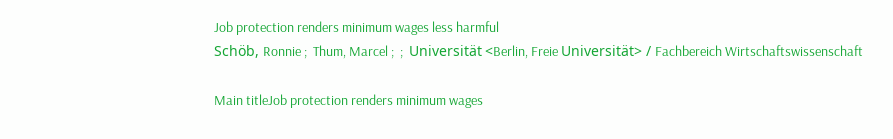Job protection renders minimum wages less harmful
Schöb, Ronnie ;  Thum, Marcel ;  ;  Universität <Berlin, Freie Universität> / Fachbereich Wirtschaftswissenschaft

Main titleJob protection renders minimum wages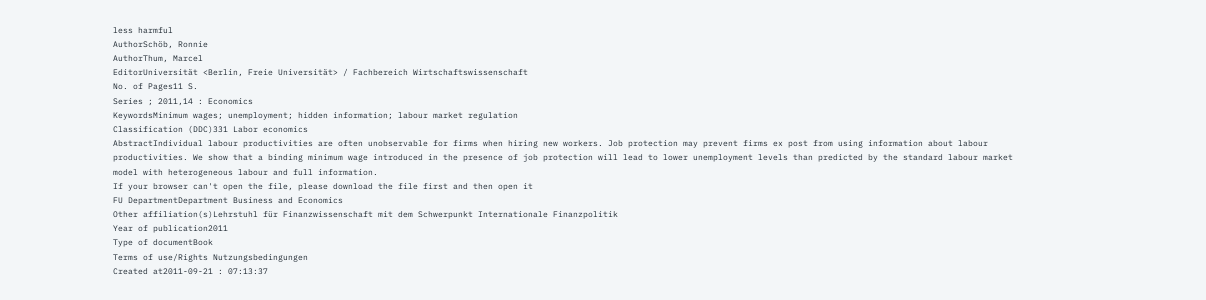less harmful
AuthorSchöb, Ronnie
AuthorThum, Marcel
EditorUniversität <Berlin, Freie Universität> / Fachbereich Wirtschaftswissenschaft
No. of Pages11 S.
Series ; 2011,14 : Economics
KeywordsMinimum wages; unemployment; hidden information; labour market regulation
Classification (DDC)331 Labor economics
AbstractIndividual labour productivities are often unobservable for firms when hiring new workers. Job protection may prevent firms ex post from using information about labour productivities. We show that a binding minimum wage introduced in the presence of job protection will lead to lower unemployment levels than predicted by the standard labour market model with heterogeneous labour and full information.
If your browser can't open the file, please download the file first and then open it
FU DepartmentDepartment Business and Economics
Other affiliation(s)Lehrstuhl für Finanzwissenschaft mit dem Schwerpunkt Internationale Finanzpolitik
Year of publication2011
Type of documentBook
Terms of use/Rights Nutzungsbedingungen
Created at2011-09-21 : 07:13:37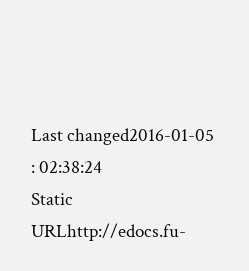Last changed2016-01-05 : 02:38:24
Static URLhttp://edocs.fu-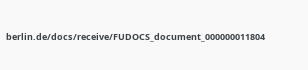berlin.de/docs/receive/FUDOCS_document_000000011804